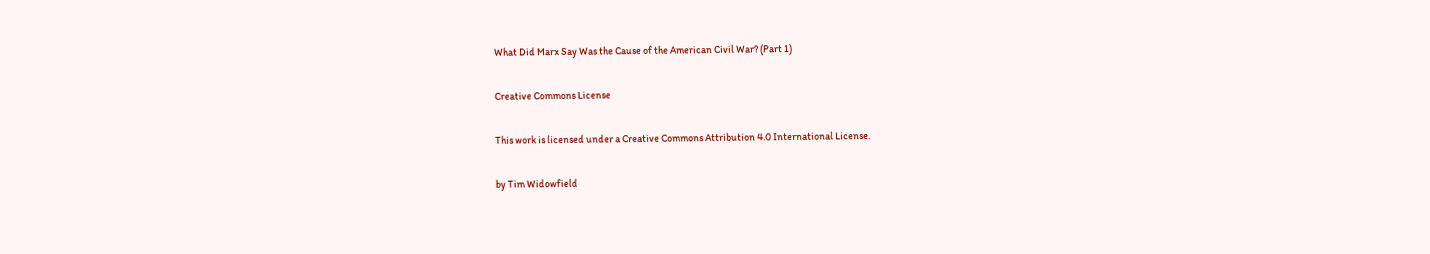What Did Marx Say Was the Cause of the American Civil War? (Part 1)

Creative Commons License

This work is licensed under a Creative Commons Attribution 4.0 International License.

by Tim Widowfield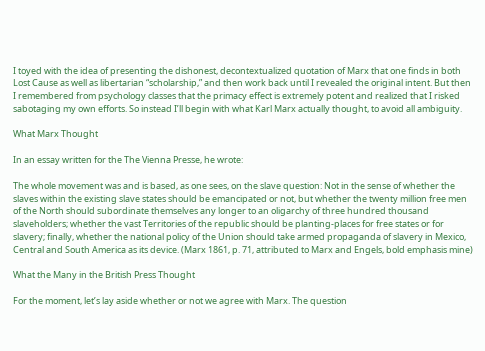I toyed with the idea of presenting the dishonest, decontextualized quotation of Marx that one finds in both Lost Cause as well as libertarian “scholarship,” and then work back until I revealed the original intent. But then I remembered from psychology classes that the primacy effect is extremely potent and realized that I risked sabotaging my own efforts. So instead I’ll begin with what Karl Marx actually thought, to avoid all ambiguity.

What Marx Thought

In an essay written for the The Vienna Presse, he wrote:

The whole movement was and is based, as one sees, on the slave question: Not in the sense of whether the slaves within the existing slave states should be emancipated or not, but whether the twenty million free men of the North should subordinate themselves any longer to an oligarchy of three hundred thousand slaveholders; whether the vast Territories of the republic should be planting-places for free states or for slavery; finally, whether the national policy of the Union should take armed propaganda of slavery in Mexico, Central and South America as its device. (Marx 1861, p. 71, attributed to Marx and Engels, bold emphasis mine)

What the Many in the British Press Thought

For the moment, let’s lay aside whether or not we agree with Marx. The question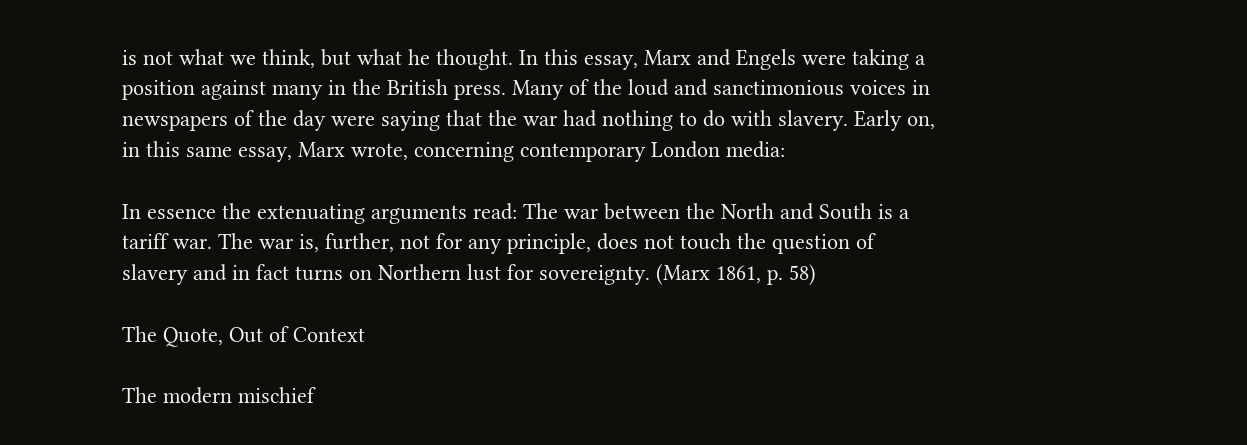is not what we think, but what he thought. In this essay, Marx and Engels were taking a position against many in the British press. Many of the loud and sanctimonious voices in newspapers of the day were saying that the war had nothing to do with slavery. Early on, in this same essay, Marx wrote, concerning contemporary London media:

In essence the extenuating arguments read: The war between the North and South is a tariff war. The war is, further, not for any principle, does not touch the question of slavery and in fact turns on Northern lust for sovereignty. (Marx 1861, p. 58)

The Quote, Out of Context

The modern mischief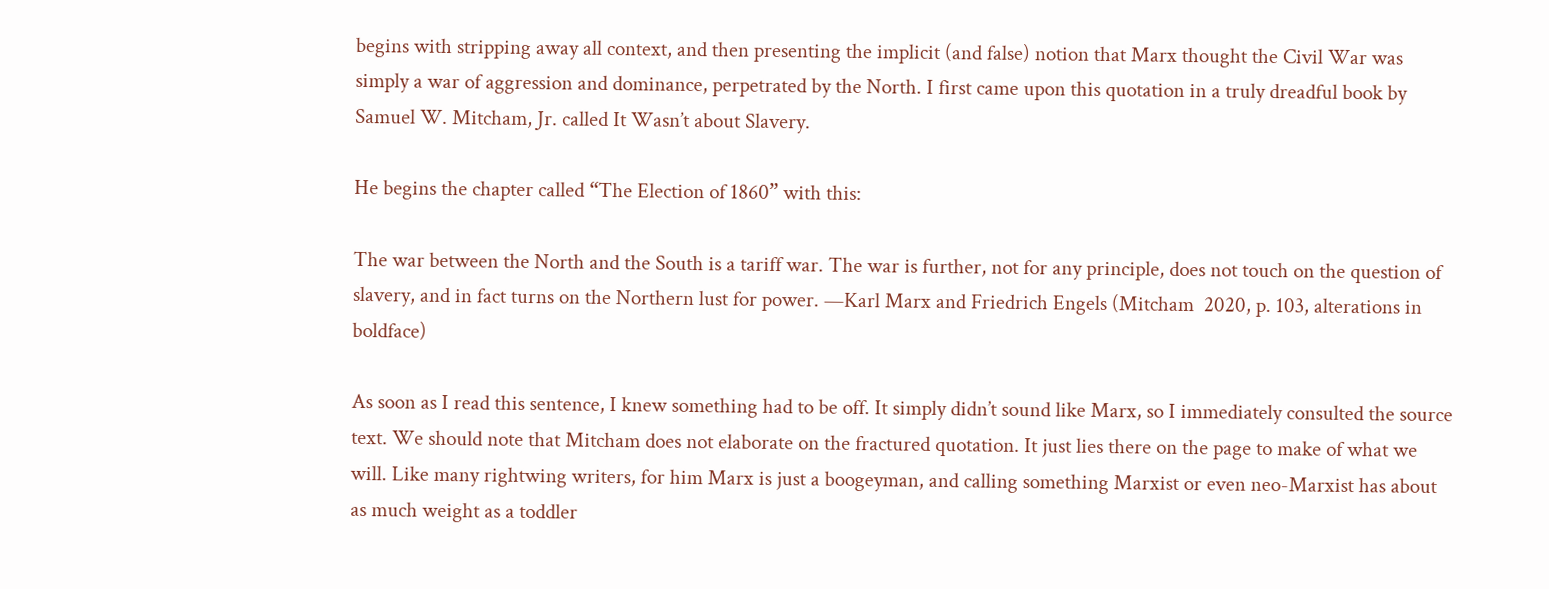begins with stripping away all context, and then presenting the implicit (and false) notion that Marx thought the Civil War was simply a war of aggression and dominance, perpetrated by the North. I first came upon this quotation in a truly dreadful book by Samuel W. Mitcham, Jr. called It Wasn’t about Slavery.

He begins the chapter called “The Election of 1860” with this:

The war between the North and the South is a tariff war. The war is further, not for any principle, does not touch on the question of slavery, and in fact turns on the Northern lust for power. —Karl Marx and Friedrich Engels (Mitcham  2020, p. 103, alterations in boldface)

As soon as I read this sentence, I knew something had to be off. It simply didn’t sound like Marx, so I immediately consulted the source text. We should note that Mitcham does not elaborate on the fractured quotation. It just lies there on the page to make of what we will. Like many rightwing writers, for him Marx is just a boogeyman, and calling something Marxist or even neo-Marxist has about as much weight as a toddler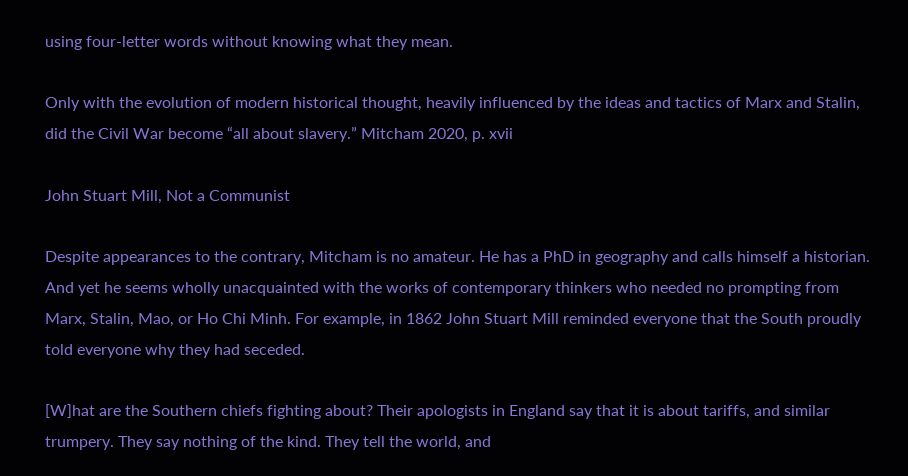using four-letter words without knowing what they mean.

Only with the evolution of modern historical thought, heavily influenced by the ideas and tactics of Marx and Stalin, did the Civil War become “all about slavery.” Mitcham 2020, p. xvii

John Stuart Mill, Not a Communist

Despite appearances to the contrary, Mitcham is no amateur. He has a PhD in geography and calls himself a historian. And yet he seems wholly unacquainted with the works of contemporary thinkers who needed no prompting from Marx, Stalin, Mao, or Ho Chi Minh. For example, in 1862 John Stuart Mill reminded everyone that the South proudly told everyone why they had seceded.

[W]hat are the Southern chiefs fighting about? Their apologists in England say that it is about tariffs, and similar trumpery. They say nothing of the kind. They tell the world, and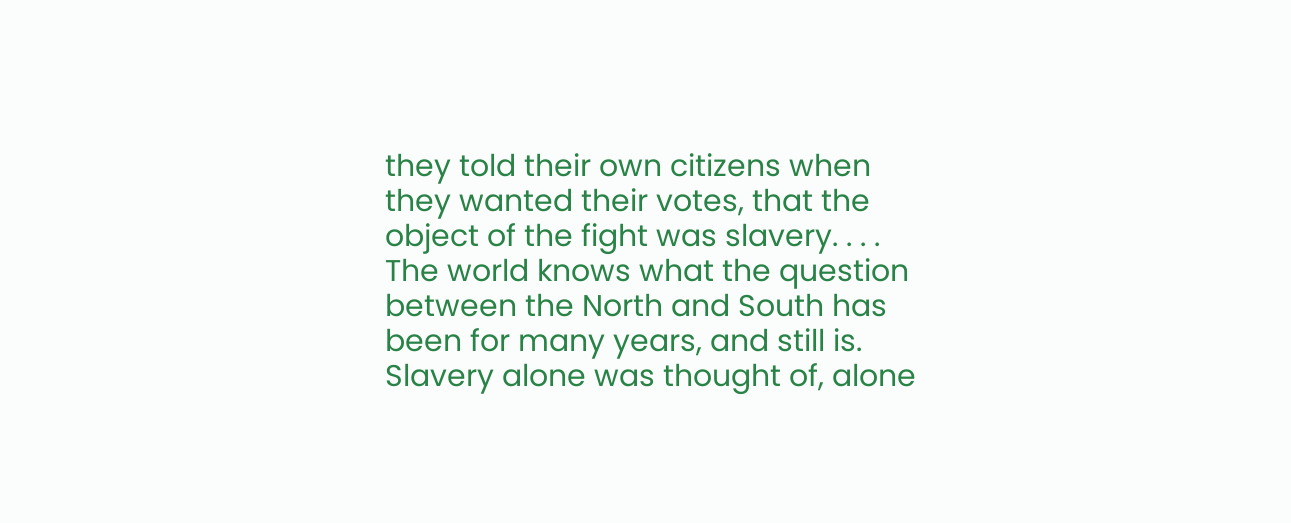they told their own citizens when they wanted their votes, that the object of the fight was slavery. . . . The world knows what the question between the North and South has been for many years, and still is. Slavery alone was thought of, alone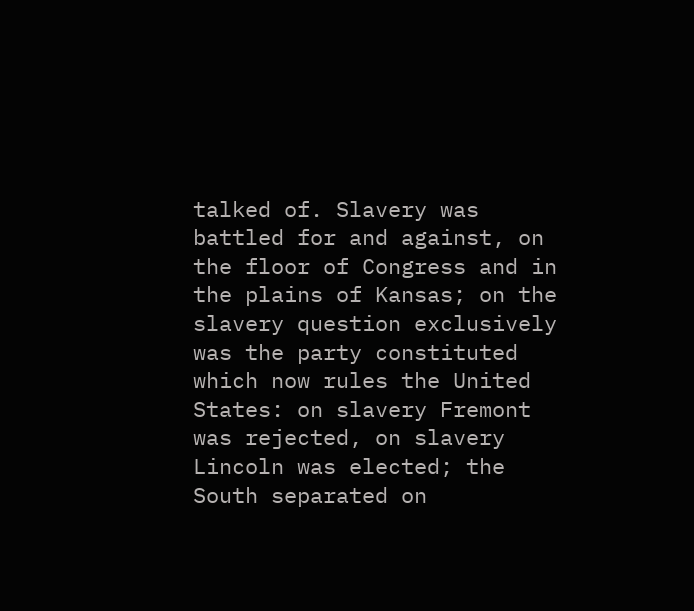talked of. Slavery was battled for and against, on the floor of Congress and in the plains of Kansas; on the slavery question exclusively was the party constituted which now rules the United States: on slavery Fremont was rejected, on slavery Lincoln was elected; the South separated on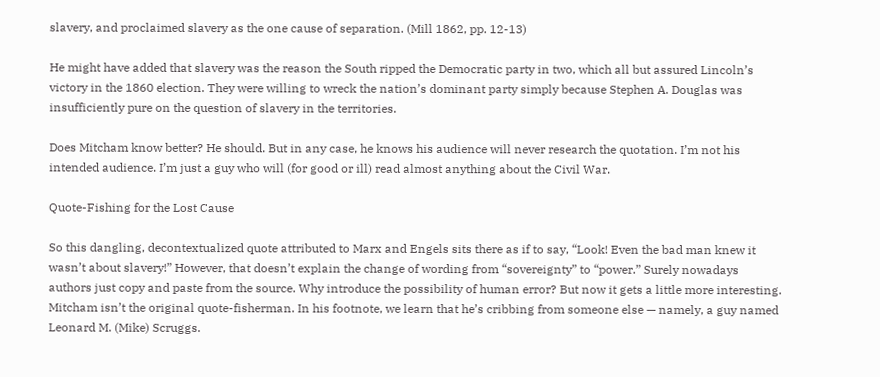slavery, and proclaimed slavery as the one cause of separation. (Mill 1862, pp. 12-13)

He might have added that slavery was the reason the South ripped the Democratic party in two, which all but assured Lincoln’s victory in the 1860 election. They were willing to wreck the nation’s dominant party simply because Stephen A. Douglas was insufficiently pure on the question of slavery in the territories.

Does Mitcham know better? He should. But in any case, he knows his audience will never research the quotation. I’m not his intended audience. I’m just a guy who will (for good or ill) read almost anything about the Civil War.

Quote-Fishing for the Lost Cause

So this dangling, decontextualized quote attributed to Marx and Engels sits there as if to say, “Look! Even the bad man knew it wasn’t about slavery!” However, that doesn’t explain the change of wording from “sovereignty” to “power.” Surely nowadays authors just copy and paste from the source. Why introduce the possibility of human error? But now it gets a little more interesting. Mitcham isn’t the original quote-fisherman. In his footnote, we learn that he’s cribbing from someone else — namely, a guy named Leonard M. (Mike) Scruggs.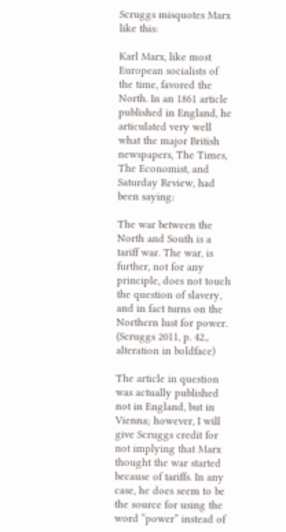Scruggs misquotes Marx like this:

Karl Marx, like most European socialists of the time, favored the North. In an 1861 article published in England, he articulated very well what the major British newspapers, The Times, The Economist, and Saturday Review, had been saying:

The war between the North and South is a tariff war. The war, is further, not for any principle, does not touch the question of slavery, and in fact turns on the Northern lust for power. (Scruggs 2011, p. 42., alteration in boldface)

The article in question was actually published not in England, but in Vienna; however, I will give Scruggs credit for not implying that Marx thought the war started because of tariffs. In any case, he does seem to be the source for using the word “power” instead of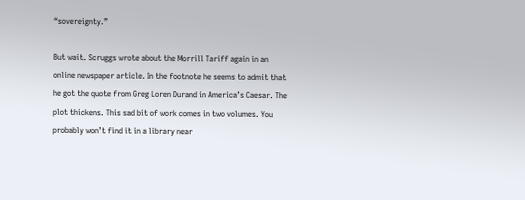“sovereignty.”

But wait. Scruggs wrote about the Morrill Tariff again in an online newspaper article. In the footnote he seems to admit that he got the quote from Greg Loren Durand in America’s Caesar. The plot thickens. This sad bit of work comes in two volumes. You probably won’t find it in a library near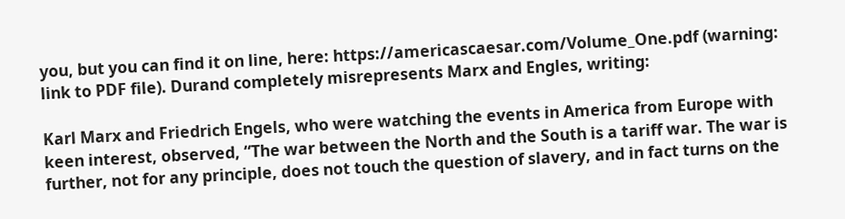you, but you can find it on line, here: https://americascaesar.com/Volume_One.pdf (warning: link to PDF file). Durand completely misrepresents Marx and Engles, writing:

Karl Marx and Friedrich Engels, who were watching the events in America from Europe with keen interest, observed, “The war between the North and the South is a tariff war. The war is further, not for any principle, does not touch the question of slavery, and in fact turns on the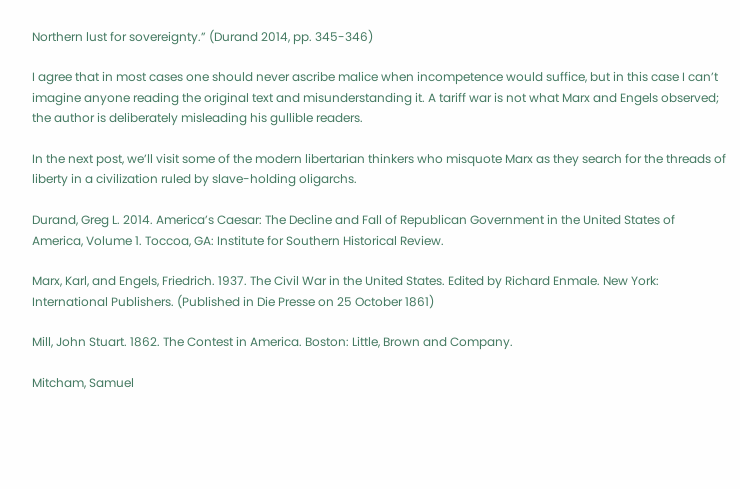Northern lust for sovereignty.” (Durand 2014, pp. 345-346)

I agree that in most cases one should never ascribe malice when incompetence would suffice, but in this case I can’t imagine anyone reading the original text and misunderstanding it. A tariff war is not what Marx and Engels observed; the author is deliberately misleading his gullible readers.

In the next post, we’ll visit some of the modern libertarian thinkers who misquote Marx as they search for the threads of liberty in a civilization ruled by slave-holding oligarchs.

Durand, Greg L. 2014. America’s Caesar: The Decline and Fall of Republican Government in the United States of America, Volume 1. Toccoa, GA: Institute for Southern Historical Review.

Marx, Karl, and Engels, Friedrich. 1937. The Civil War in the United States. Edited by Richard Enmale. New York: International Publishers. (Published in Die Presse on 25 October 1861)

Mill, John Stuart. 1862. The Contest in America. Boston: Little, Brown and Company.

Mitcham, Samuel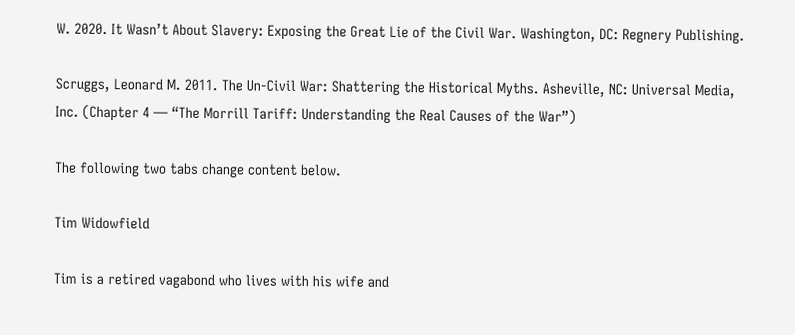W. 2020. It Wasn’t About Slavery: Exposing the Great Lie of the Civil War. Washington, DC: Regnery Publishing.

Scruggs, Leonard M. 2011. The Un-Civil War: Shattering the Historical Myths. Asheville, NC: Universal Media, Inc. (Chapter 4 — “The Morrill Tariff: Understanding the Real Causes of the War”)

The following two tabs change content below.

Tim Widowfield

Tim is a retired vagabond who lives with his wife and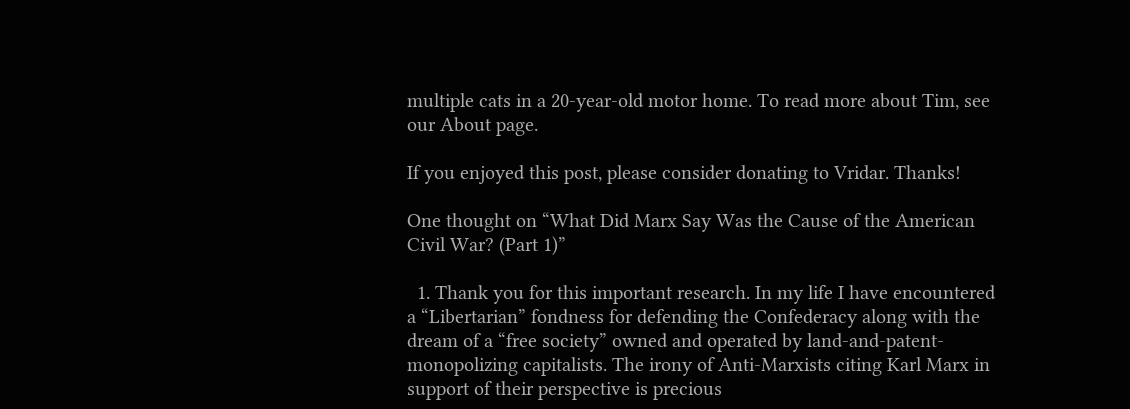multiple cats in a 20-year-old motor home. To read more about Tim, see our About page.

If you enjoyed this post, please consider donating to Vridar. Thanks!

One thought on “What Did Marx Say Was the Cause of the American Civil War? (Part 1)”

  1. Thank you for this important research. In my life I have encountered a “Libertarian” fondness for defending the Confederacy along with the dream of a “free society” owned and operated by land-and-patent-monopolizing capitalists. The irony of Anti-Marxists citing Karl Marx in support of their perspective is precious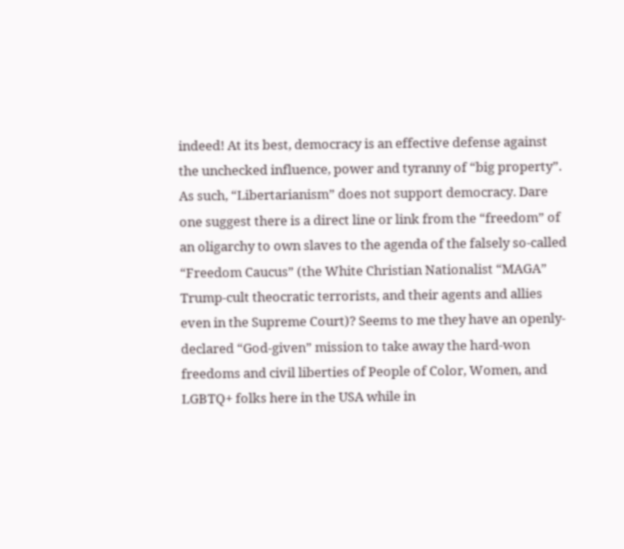indeed! At its best, democracy is an effective defense against the unchecked influence, power and tyranny of “big property”. As such, “Libertarianism” does not support democracy. Dare one suggest there is a direct line or link from the “freedom” of an oligarchy to own slaves to the agenda of the falsely so-called “Freedom Caucus” (the White Christian Nationalist “MAGA” Trump-cult theocratic terrorists, and their agents and allies even in the Supreme Court)? Seems to me they have an openly-declared “God-given” mission to take away the hard-won freedoms and civil liberties of People of Color, Women, and LGBTQ+ folks here in the USA while in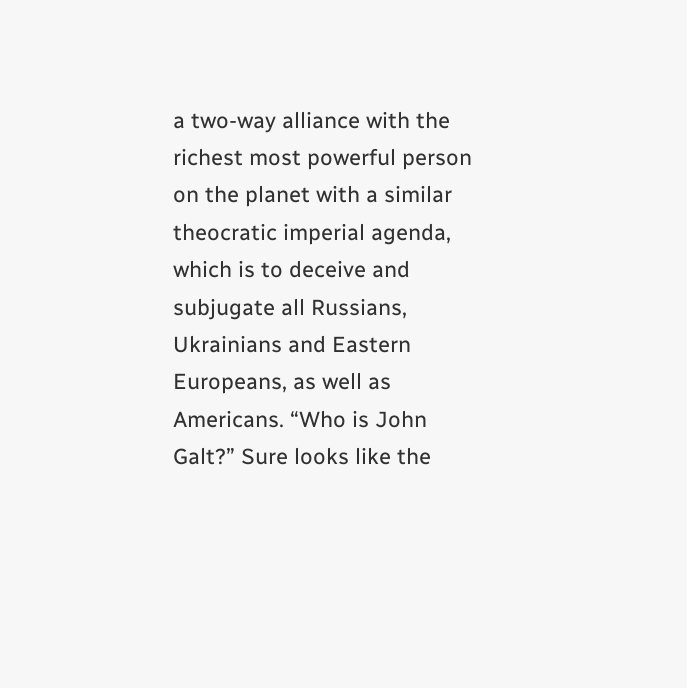a two-way alliance with the richest most powerful person on the planet with a similar theocratic imperial agenda, which is to deceive and subjugate all Russians, Ukrainians and Eastern Europeans, as well as Americans. “Who is John Galt?” Sure looks like the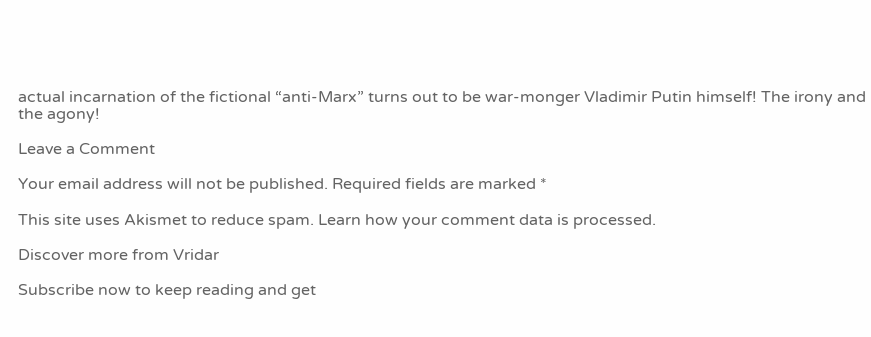actual incarnation of the fictional “anti-Marx” turns out to be war-monger Vladimir Putin himself! The irony and the agony!

Leave a Comment

Your email address will not be published. Required fields are marked *

This site uses Akismet to reduce spam. Learn how your comment data is processed.

Discover more from Vridar

Subscribe now to keep reading and get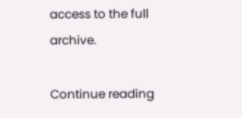access to the full archive.

Continue reading